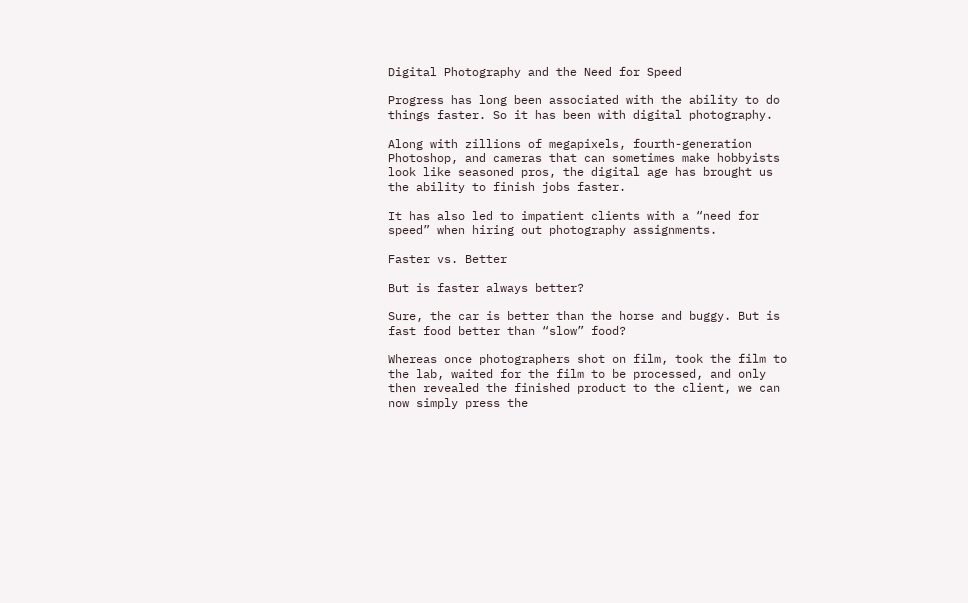Digital Photography and the Need for Speed

Progress has long been associated with the ability to do things faster. So it has been with digital photography.

Along with zillions of megapixels, fourth-generation Photoshop, and cameras that can sometimes make hobbyists look like seasoned pros, the digital age has brought us the ability to finish jobs faster.

It has also led to impatient clients with a “need for speed” when hiring out photography assignments.

Faster vs. Better

But is faster always better?

Sure, the car is better than the horse and buggy. But is fast food better than “slow” food?

Whereas once photographers shot on film, took the film to the lab, waited for the film to be processed, and only then revealed the finished product to the client, we can now simply press the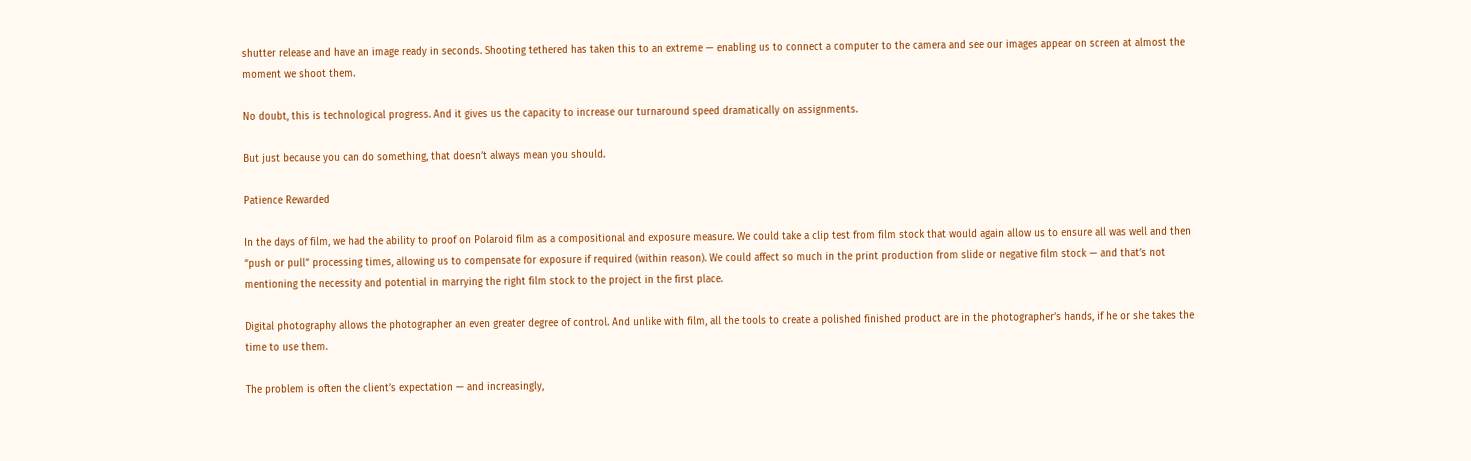shutter release and have an image ready in seconds. Shooting tethered has taken this to an extreme — enabling us to connect a computer to the camera and see our images appear on screen at almost the moment we shoot them.

No doubt, this is technological progress. And it gives us the capacity to increase our turnaround speed dramatically on assignments.

But just because you can do something, that doesn’t always mean you should.

Patience Rewarded

In the days of film, we had the ability to proof on Polaroid film as a compositional and exposure measure. We could take a clip test from film stock that would again allow us to ensure all was well and then “push or pull” processing times, allowing us to compensate for exposure if required (within reason). We could affect so much in the print production from slide or negative film stock — and that’s not mentioning the necessity and potential in marrying the right film stock to the project in the first place.

Digital photography allows the photographer an even greater degree of control. And unlike with film, all the tools to create a polished finished product are in the photographer’s hands, if he or she takes the time to use them.

The problem is often the client’s expectation — and increasingly,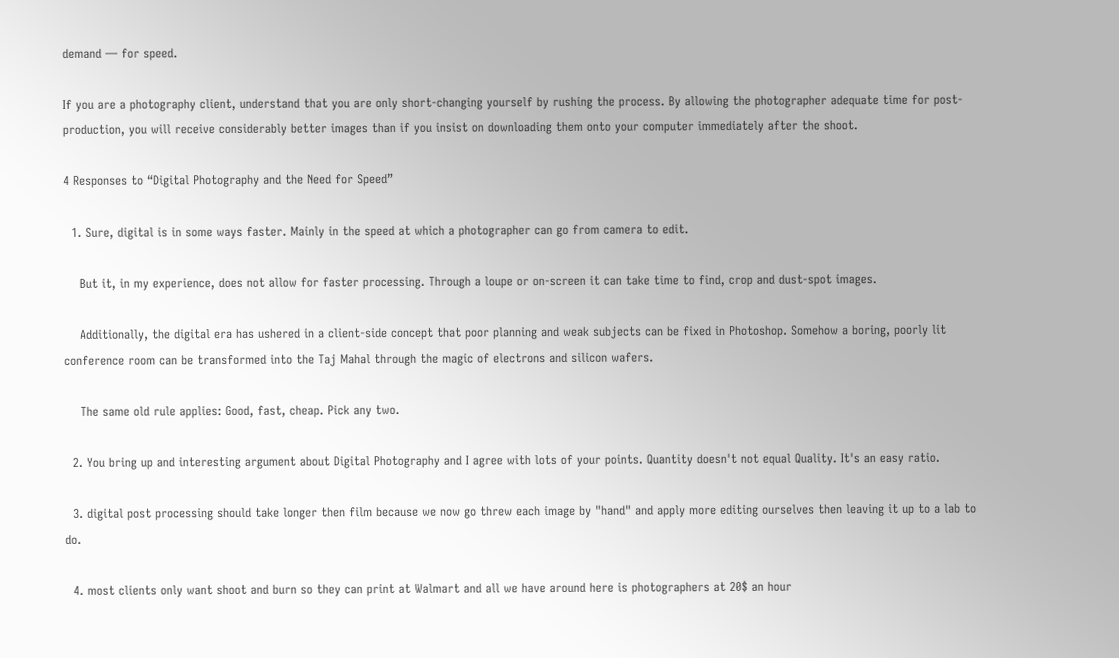demand — for speed.

If you are a photography client, understand that you are only short-changing yourself by rushing the process. By allowing the photographer adequate time for post-production, you will receive considerably better images than if you insist on downloading them onto your computer immediately after the shoot.

4 Responses to “Digital Photography and the Need for Speed”

  1. Sure, digital is in some ways faster. Mainly in the speed at which a photographer can go from camera to edit.

    But it, in my experience, does not allow for faster processing. Through a loupe or on-screen it can take time to find, crop and dust-spot images.

    Additionally, the digital era has ushered in a client-side concept that poor planning and weak subjects can be fixed in Photoshop. Somehow a boring, poorly lit conference room can be transformed into the Taj Mahal through the magic of electrons and silicon wafers.

    The same old rule applies: Good, fast, cheap. Pick any two.

  2. You bring up and interesting argument about Digital Photography and I agree with lots of your points. Quantity doesn't not equal Quality. It's an easy ratio.

  3. digital post processing should take longer then film because we now go threw each image by "hand" and apply more editing ourselves then leaving it up to a lab to do.

  4. most clients only want shoot and burn so they can print at Walmart and all we have around here is photographers at 20$ an hour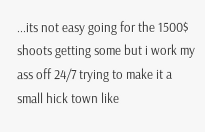...its not easy going for the 1500$ shoots getting some but i work my ass off 24/7 trying to make it a small hick town like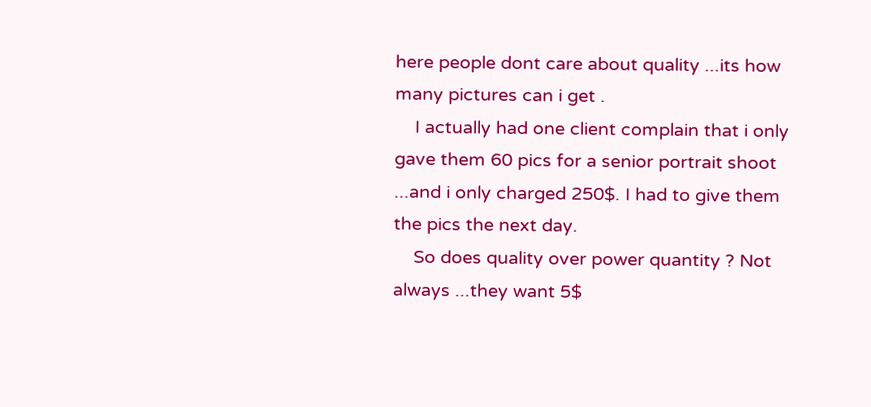here people dont care about quality ...its how many pictures can i get .
    I actually had one client complain that i only gave them 60 pics for a senior portrait shoot ...and i only charged 250$. I had to give them the pics the next day.
    So does quality over power quantity ? Not always ...they want 5$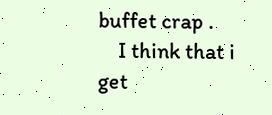buffet crap .
    I think that i get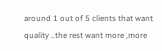around 1 out of 5 clients that want quality ..the rest want more ,more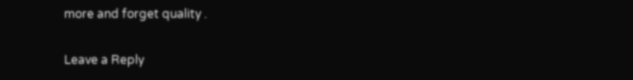more and forget quality .

Leave a Reply